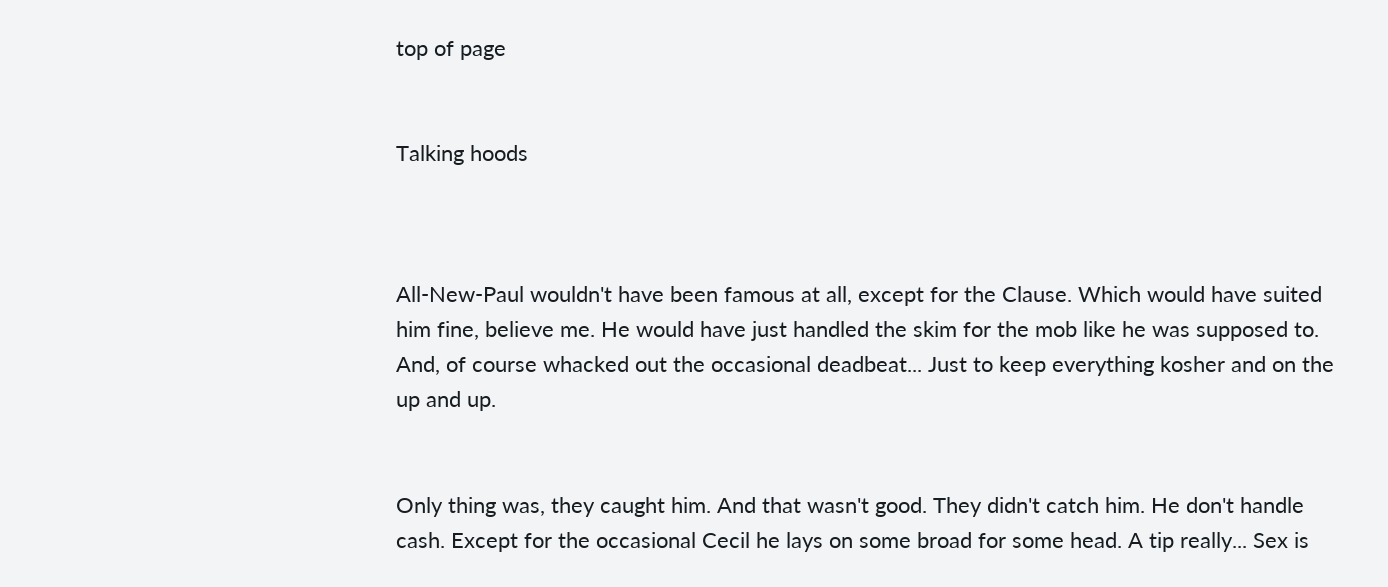top of page


Talking hoods



All-New-Paul wouldn't have been famous at all, except for the Clause. Which would have suited him fine, believe me. He would have just handled the skim for the mob like he was supposed to. And, of course whacked out the occasional deadbeat... Just to keep everything kosher and on the up and up.


Only thing was, they caught him. And that wasn't good. They didn't catch him. He don't handle cash. Except for the occasional Cecil he lays on some broad for some head. A tip really... Sex is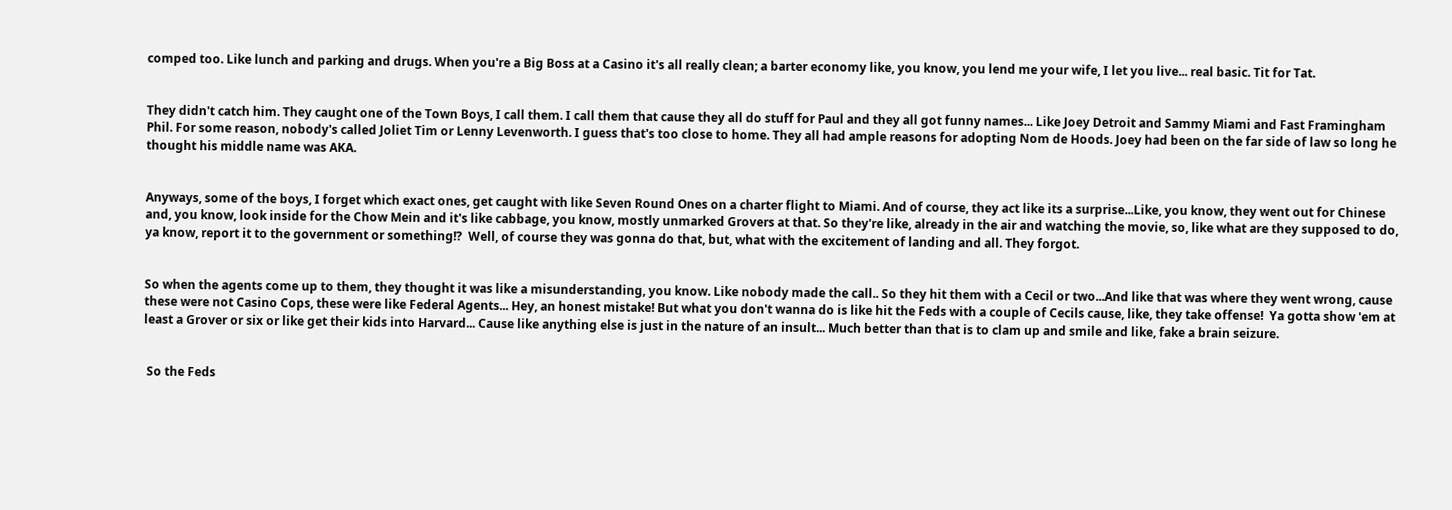comped too. Like lunch and parking and drugs. When you're a Big Boss at a Casino it's all really clean; a barter economy like, you know, you lend me your wife, I let you live... real basic. Tit for Tat.


They didn't catch him. They caught one of the Town Boys, I call them. I call them that cause they all do stuff for Paul and they all got funny names... Like Joey Detroit and Sammy Miami and Fast Framingham Phil. For some reason, nobody's called Joliet Tim or Lenny Levenworth. I guess that's too close to home. They all had ample reasons for adopting Nom de Hoods. Joey had been on the far side of law so long he thought his middle name was AKA.


Anyways, some of the boys, I forget which exact ones, get caught with like Seven Round Ones on a charter flight to Miami. And of course, they act like its a surprise...Like, you know, they went out for Chinese and, you know, look inside for the Chow Mein and it's like cabbage, you know, mostly unmarked Grovers at that. So they're like, already in the air and watching the movie, so, like what are they supposed to do, ya know, report it to the government or something!?  Well, of course they was gonna do that, but, what with the excitement of landing and all. They forgot.


So when the agents come up to them, they thought it was like a misunderstanding, you know. Like nobody made the call.. So they hit them with a Cecil or two...And like that was where they went wrong, cause these were not Casino Cops, these were like Federal Agents... Hey, an honest mistake! But what you don't wanna do is like hit the Feds with a couple of Cecils cause, like, they take offense!  Ya gotta show 'em at least a Grover or six or like get their kids into Harvard... Cause like anything else is just in the nature of an insult... Much better than that is to clam up and smile and like, fake a brain seizure.


 So the Feds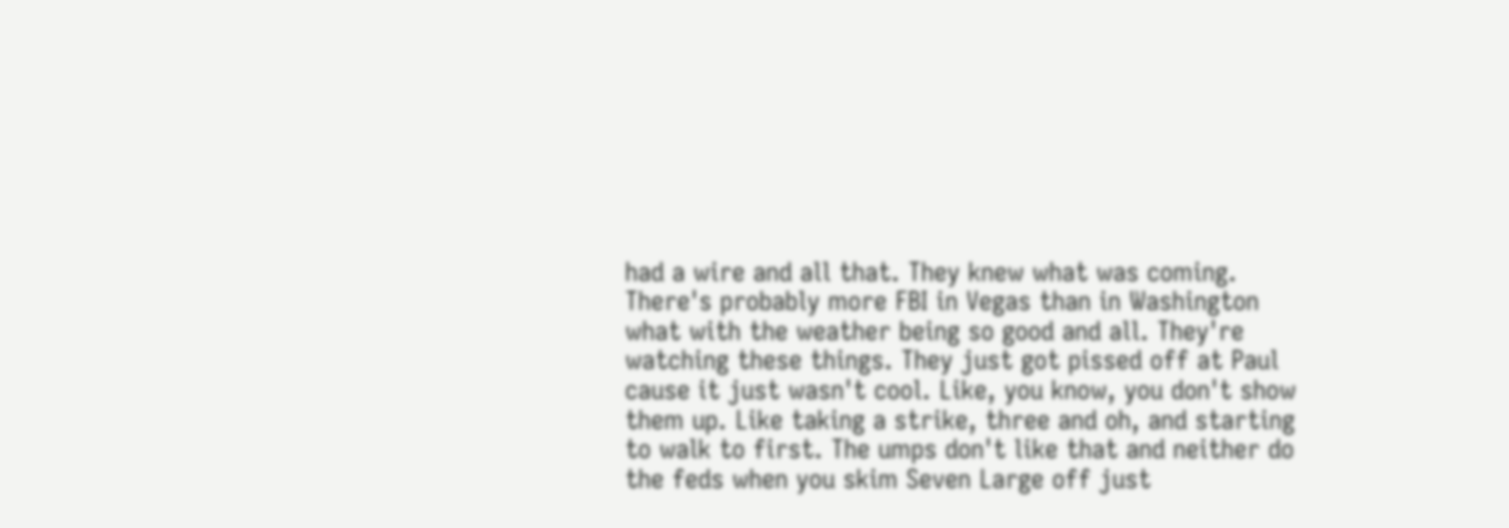had a wire and all that. They knew what was coming. There's probably more FBI in Vegas than in Washington what with the weather being so good and all. They're watching these things. They just got pissed off at Paul cause it just wasn't cool. Like, you know, you don't show them up. Like taking a strike, three and oh, and starting to walk to first. The umps don't like that and neither do the feds when you skim Seven Large off just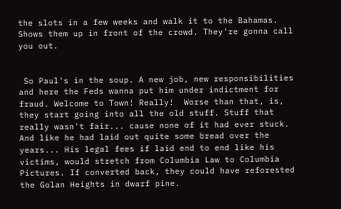the slots in a few weeks and walk it to the Bahamas. Shows them up in front of the crowd. They're gonna call you out.


 So Paul's in the soup. A new job, new responsibilities and here the Feds wanna put him under indictment for fraud. Welcome to Town! Really!  Worse than that, is, they start going into all the old stuff. Stuff that really wasn't fair... cause none of it had ever stuck. And like he had laid out quite some bread over the years... His legal fees if laid end to end like his victims, would stretch from Columbia Law to Columbia Pictures. If converted back, they could have reforested the Golan Heights in dwarf pine.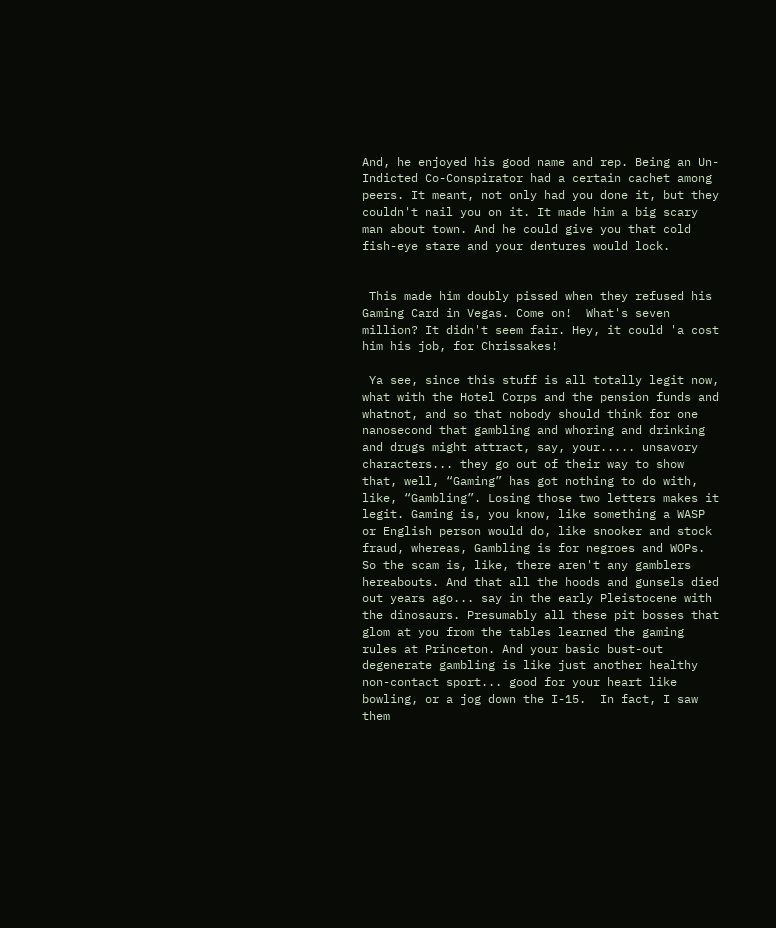And, he enjoyed his good name and rep. Being an Un-Indicted Co-Conspirator had a certain cachet among peers. It meant, not only had you done it, but they couldn't nail you on it. It made him a big scary man about town. And he could give you that cold fish-eye stare and your dentures would lock.


 This made him doubly pissed when they refused his Gaming Card in Vegas. Come on!  What's seven million? It didn't seem fair. Hey, it could 'a cost him his job, for Chrissakes!

 Ya see, since this stuff is all totally legit now, what with the Hotel Corps and the pension funds and whatnot, and so that nobody should think for one nanosecond that gambling and whoring and drinking and drugs might attract, say, your..... unsavory characters... they go out of their way to show that, well, “Gaming” has got nothing to do with, like, “Gambling”. Losing those two letters makes it legit. Gaming is, you know, like something a WASP or English person would do, like snooker and stock fraud, whereas, Gambling is for negroes and WOPs. So the scam is, like, there aren't any gamblers hereabouts. And that all the hoods and gunsels died out years ago... say in the early Pleistocene with the dinosaurs. Presumably all these pit bosses that glom at you from the tables learned the gaming rules at Princeton. And your basic bust-out degenerate gambling is like just another healthy non-contact sport... good for your heart like bowling, or a jog down the I-15.  In fact, I saw them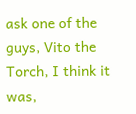ask one of the guys, Vito the Torch, I think it was,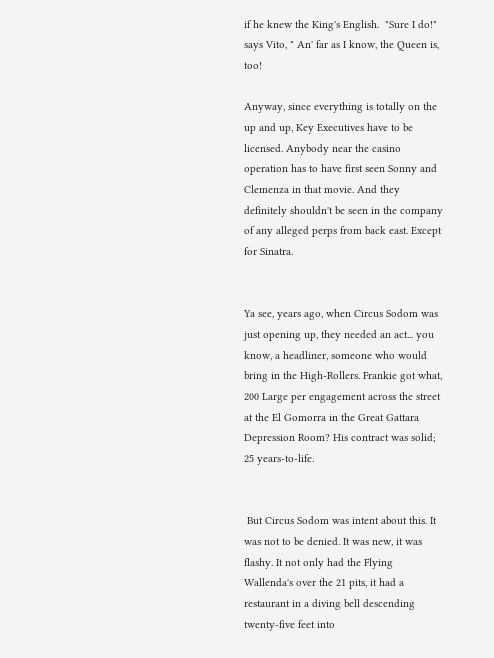if he knew the King's English.  "Sure I do!" says Vito, " An' far as I know, the Queen is, too!

Anyway, since everything is totally on the up and up, Key Executives have to be licensed. Anybody near the casino operation has to have first seen Sonny and Clemenza in that movie. And they definitely shouldn't be seen in the company of any alleged perps from back east. Except for Sinatra.


Ya see, years ago, when Circus Sodom was just opening up, they needed an act... you know, a headliner, someone who would bring in the High-Rollers. Frankie got what, 200 Large per engagement across the street at the El Gomorra in the Great Gattara Depression Room? His contract was solid; 25 years-to-life.


 But Circus Sodom was intent about this. It was not to be denied. It was new, it was flashy. It not only had the Flying Wallenda's over the 21 pits, it had a restaurant in a diving bell descending twenty-five feet into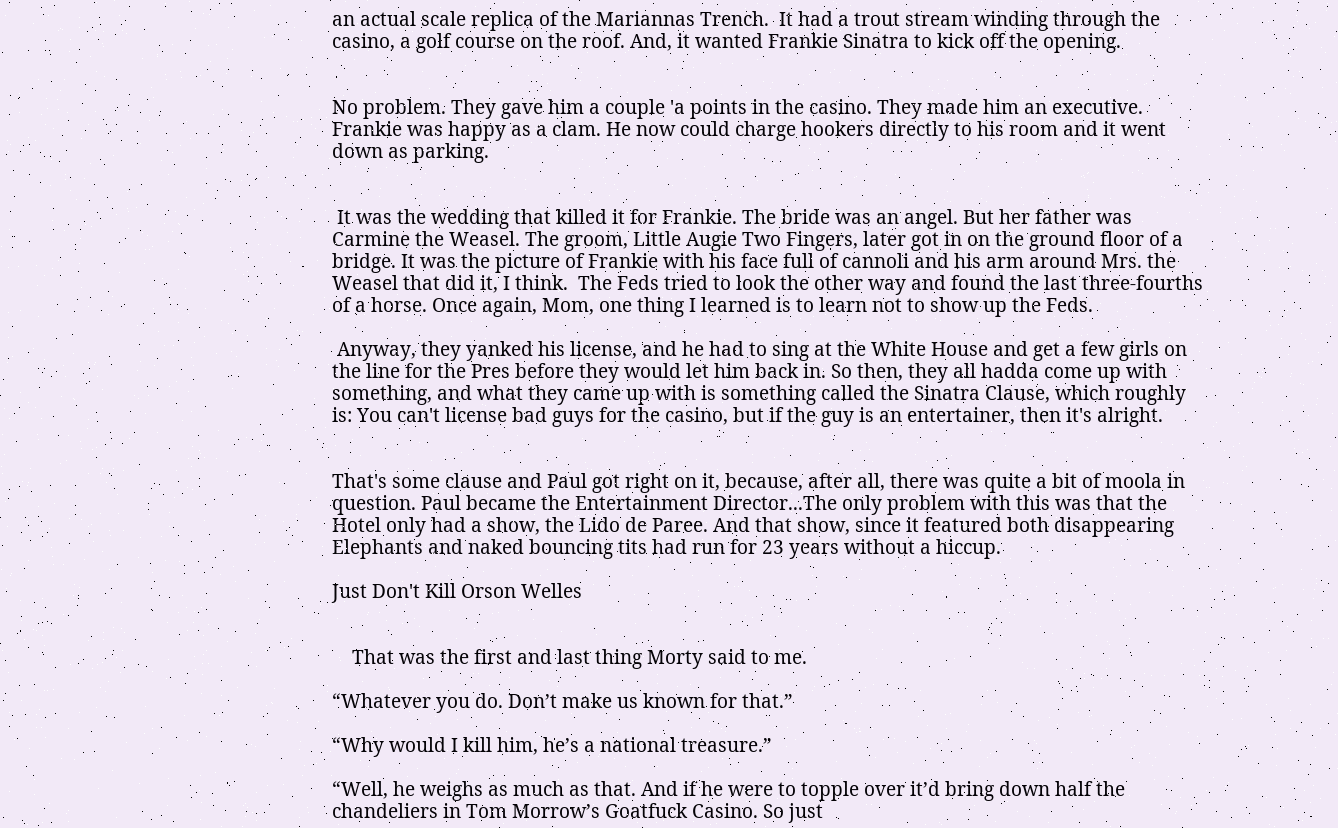an actual scale replica of the Mariannas Trench.  It had a trout stream winding through the casino, a golf course on the roof. And, it wanted Frankie Sinatra to kick off the opening.


No problem. They gave him a couple 'a points in the casino. They made him an executive. Frankie was happy as a clam. He now could charge hookers directly to his room and it went down as parking.


 It was the wedding that killed it for Frankie. The bride was an angel. But her father was Carmine the Weasel. The groom, Little Augie Two Fingers, later got in on the ground floor of a bridge. It was the picture of Frankie with his face full of cannoli and his arm around Mrs. the Weasel that did it, I think.  The Feds tried to look the other way and found the last three-fourths of a horse. Once again, Mom, one thing I learned is to learn not to show up the Feds.

 Anyway, they yanked his license, and he had to sing at the White House and get a few girls on the line for the Pres before they would let him back in. So then, they all hadda come up with something, and what they came up with is something called the Sinatra Clause, which roughly is: You can't license bad guys for the casino, but if the guy is an entertainer, then it's alright.


That's some clause and Paul got right on it, because, after all, there was quite a bit of moola in question. Paul became the Entertainment Director...The only problem with this was that the Hotel only had a show, the Lido de Paree. And that show, since it featured both disappearing Elephants and naked bouncing tits had run for 23 years without a hiccup.

Just Don't Kill Orson Welles


    That was the first and last thing Morty said to me.

“Whatever you do. Don’t make us known for that.”

“Why would I kill him, he’s a national treasure.”

“Well, he weighs as much as that. And if he were to topple over it’d bring down half the chandeliers in Tom Morrow’s Goatfuck Casino. So just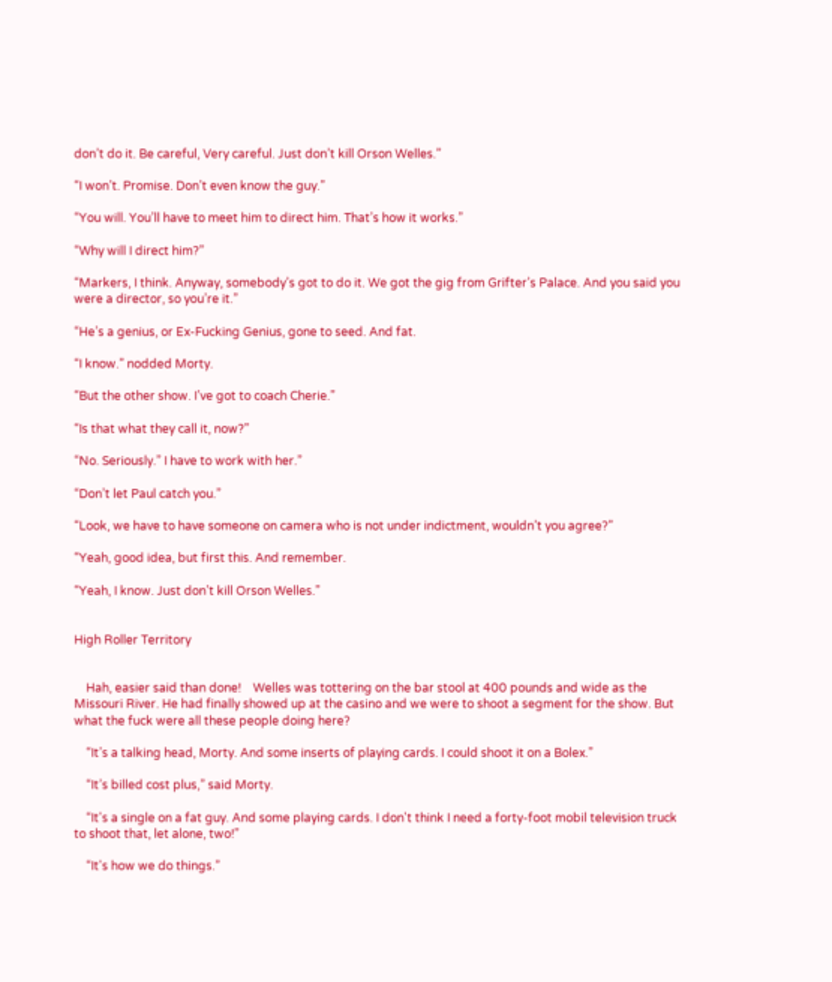don’t do it. Be careful, Very careful. Just don’t kill Orson Welles.”

“I won’t. Promise. Don’t even know the guy.”

“You will. You’ll have to meet him to direct him. That’s how it works.”

“Why will I direct him?”

“Markers, I think. Anyway, somebody’s got to do it. We got the gig from Grifter’s Palace. And you said you were a director, so you’re it.”

“He’s a genius, or Ex-Fucking Genius, gone to seed. And fat.

“I know.” nodded Morty.

“But the other show. I’ve got to coach Cherie.”

“Is that what they call it, now?”

“No. Seriously.” I have to work with her.”

“Don’t let Paul catch you.”

“Look, we have to have someone on camera who is not under indictment, wouldn’t you agree?”

“Yeah, good idea, but first this. And remember.

“Yeah, I know. Just don’t kill Orson Welles.”


High Roller Territory


    Hah, easier said than done!    Welles was tottering on the bar stool at 400 pounds and wide as the Missouri River. He had finally showed up at the casino and we were to shoot a segment for the show. But what the fuck were all these people doing here?

    “It’s a talking head, Morty. And some inserts of playing cards. I could shoot it on a Bolex.”

    “It’s billed cost plus,” said Morty.

    “It's a single on a fat guy. And some playing cards. I don't think I need a forty-foot mobil television truck to shoot that, let alone, two!”

    “It's how we do things.”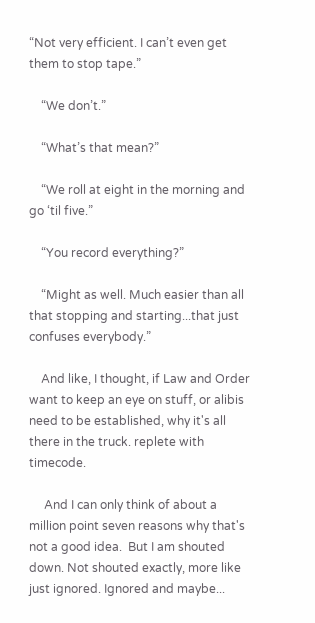“Not very efficient. I can’t even get them to stop tape.”

    “We don’t.”

    “What’s that mean?”

    “We roll at eight in the morning and go ‘til five.”

    “You record everything?”

    “Might as well. Much easier than all that stopping and starting...that just confuses everybody.”

    And like, I thought, if Law and Order want to keep an eye on stuff, or alibis need to be established, why it's all there in the truck. replete with timecode.

     And I can only think of about a million point seven reasons why that's not a good idea.  But I am shouted down. Not shouted exactly, more like just ignored. Ignored and maybe...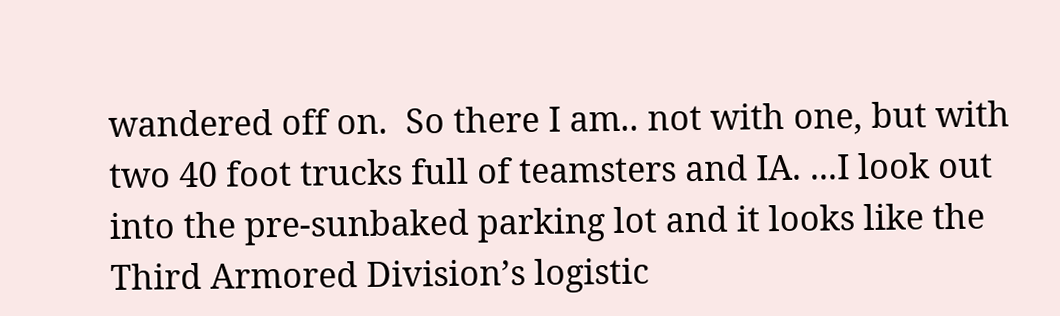wandered off on.  So there I am.. not with one, but with two 40 foot trucks full of teamsters and IA. ...I look out into the pre-sunbaked parking lot and it looks like the Third Armored Division’s logistic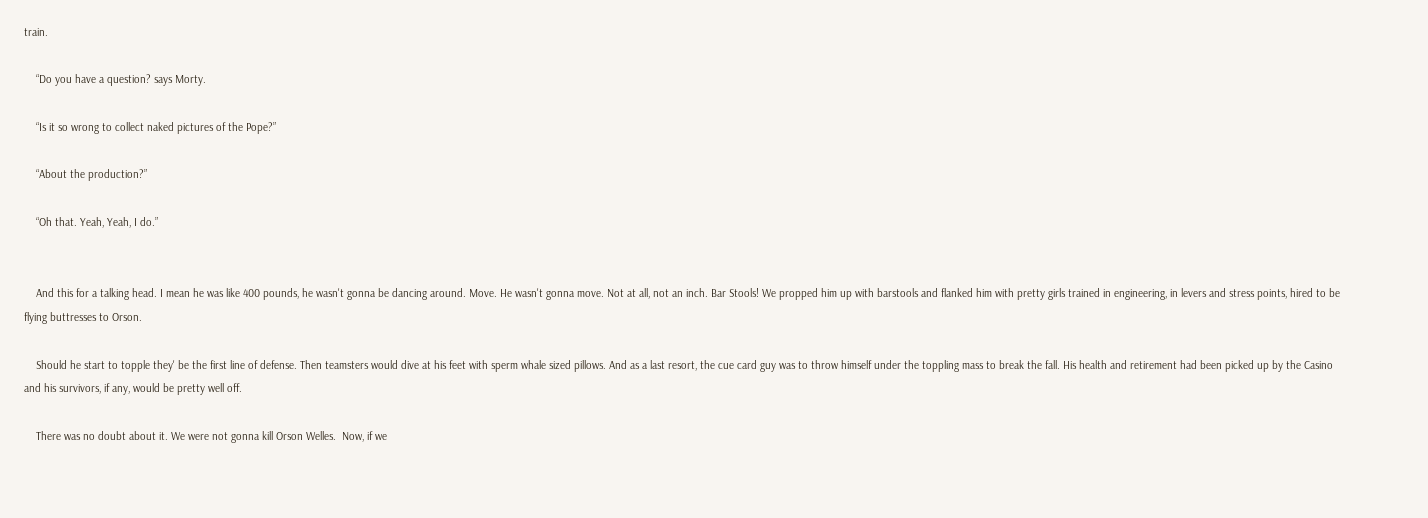train.

    “Do you have a question? says Morty.

    “Is it so wrong to collect naked pictures of the Pope?”

    “About the production?”

    “Oh that. Yeah, Yeah, I do.”


    And this for a talking head. I mean he was like 400 pounds, he wasn't gonna be dancing around. Move. He wasn't gonna move. Not at all, not an inch. Bar Stools! We propped him up with barstools and flanked him with pretty girls trained in engineering, in levers and stress points, hired to be flying buttresses to Orson.

    Should he start to topple they' be the first line of defense. Then teamsters would dive at his feet with sperm whale sized pillows. And as a last resort, the cue card guy was to throw himself under the toppling mass to break the fall. His health and retirement had been picked up by the Casino and his survivors, if any, would be pretty well off.

    There was no doubt about it. We were not gonna kill Orson Welles.  Now, if we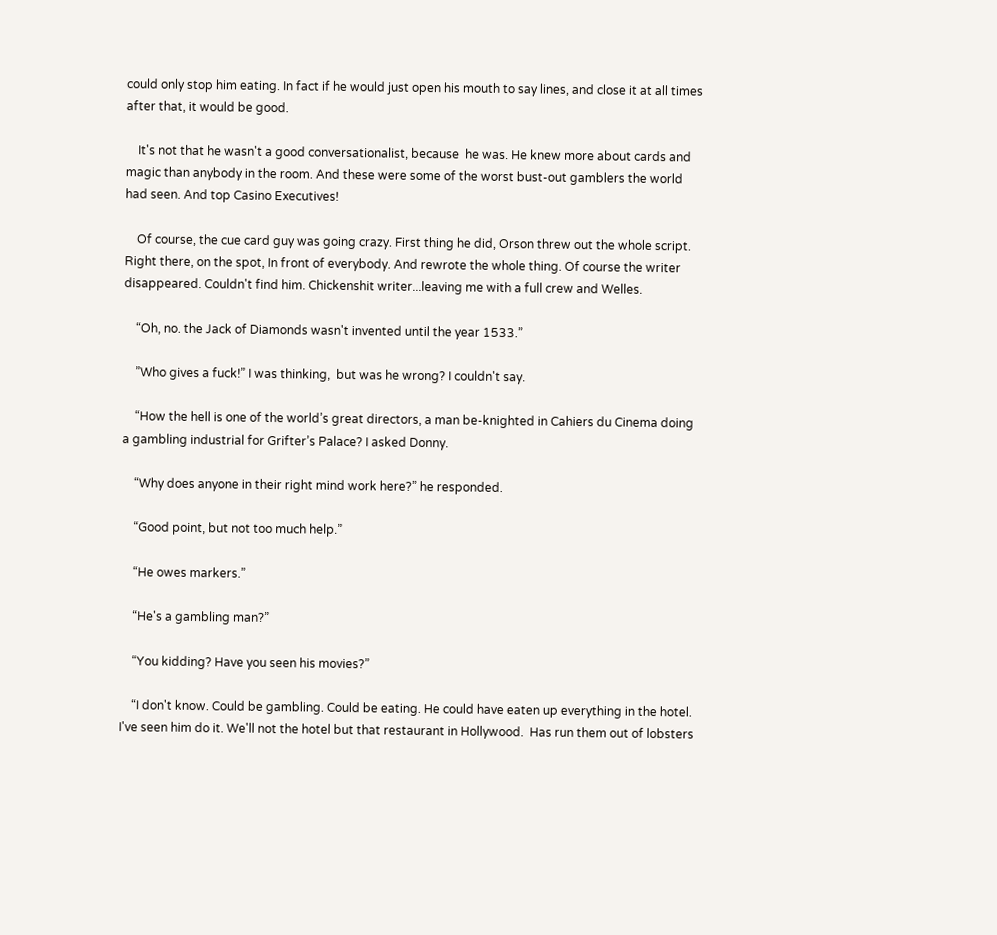could only stop him eating. In fact if he would just open his mouth to say lines, and close it at all times after that, it would be good.

    It's not that he wasn't a good conversationalist, because  he was. He knew more about cards and magic than anybody in the room. And these were some of the worst bust-out gamblers the world had seen. And top Casino Executives!

    Of course, the cue card guy was going crazy. First thing he did, Orson threw out the whole script. Right there, on the spot, In front of everybody. And rewrote the whole thing. Of course the writer disappeared. Couldn't find him. Chickenshit writer...leaving me with a full crew and Welles.

    “Oh, no. the Jack of Diamonds wasn't invented until the year 1533.”

    ”Who gives a fuck!” I was thinking,  but was he wrong? I couldn't say.

    “How the hell is one of the world’s great directors, a man be-knighted in Cahiers du Cinema doing a gambling industrial for Grifter’s Palace? I asked Donny.

    “Why does anyone in their right mind work here?” he responded.

    “Good point, but not too much help.”

    “He owes markers.”

    “He's a gambling man?”

    “You kidding? Have you seen his movies?”

    “I don't know. Could be gambling. Could be eating. He could have eaten up everything in the hotel. I've seen him do it. We'll not the hotel but that restaurant in Hollywood.  Has run them out of lobsters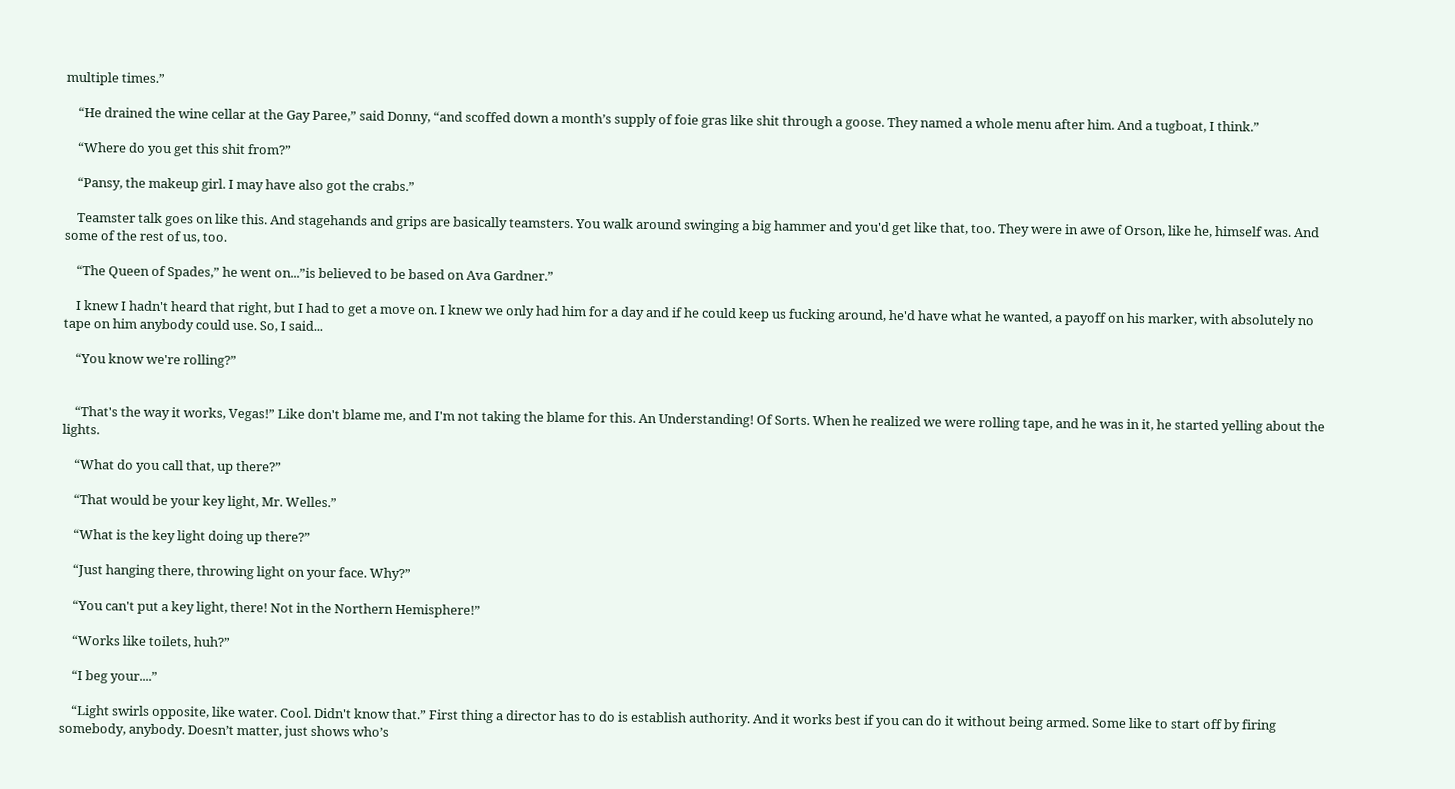multiple times.”

    “He drained the wine cellar at the Gay Paree,” said Donny, “and scoffed down a month’s supply of foie gras like shit through a goose. They named a whole menu after him. And a tugboat, I think.”

    “Where do you get this shit from?”

    “Pansy, the makeup girl. I may have also got the crabs.”

    Teamster talk goes on like this. And stagehands and grips are basically teamsters. You walk around swinging a big hammer and you'd get like that, too. They were in awe of Orson, like he, himself was. And some of the rest of us, too.

    “The Queen of Spades,” he went on...”is believed to be based on Ava Gardner.”

    I knew I hadn't heard that right, but I had to get a move on. I knew we only had him for a day and if he could keep us fucking around, he'd have what he wanted, a payoff on his marker, with absolutely no tape on him anybody could use. So, I said...

    “You know we're rolling?”


    “That's the way it works, Vegas!” Like don't blame me, and I'm not taking the blame for this. An Understanding! Of Sorts. When he realized we were rolling tape, and he was in it, he started yelling about the lights.

    “What do you call that, up there?”

    “That would be your key light, Mr. Welles.”

    “What is the key light doing up there?”

    “Just hanging there, throwing light on your face. Why?”

    “You can't put a key light, there! Not in the Northern Hemisphere!”

    “Works like toilets, huh?”

    “I beg your....”

    “Light swirls opposite, like water. Cool. Didn't know that.” First thing a director has to do is establish authority. And it works best if you can do it without being armed. Some like to start off by firing somebody, anybody. Doesn’t matter, just shows who’s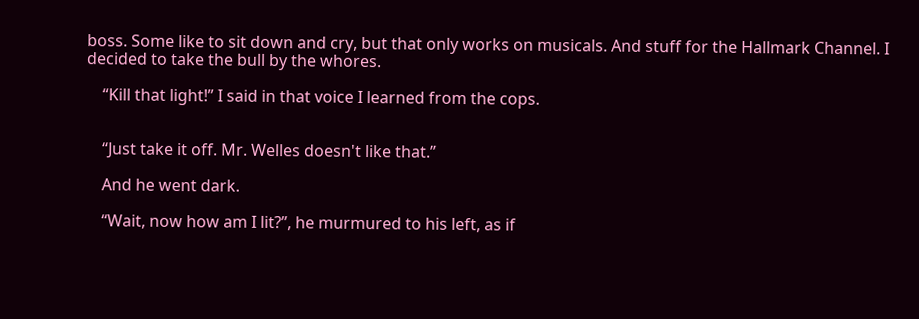boss. Some like to sit down and cry, but that only works on musicals. And stuff for the Hallmark Channel. I decided to take the bull by the whores.

    “Kill that light!” I said in that voice I learned from the cops.


    “Just take it off. Mr. Welles doesn't like that.”

    And he went dark.

    “Wait, now how am I lit?”, he murmured to his left, as if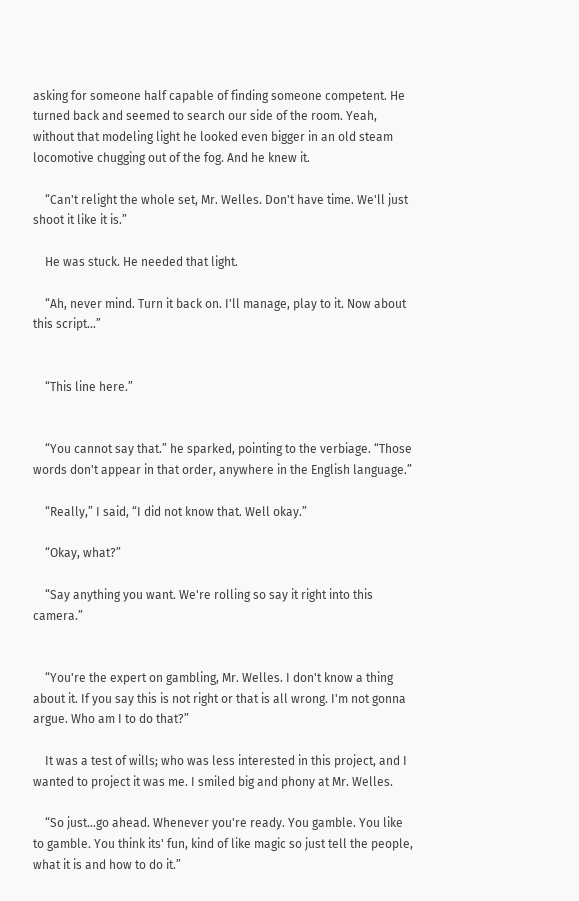asking for someone half capable of finding someone competent. He turned back and seemed to search our side of the room. Yeah, without that modeling light he looked even bigger in an old steam locomotive chugging out of the fog. And he knew it.

    “Can't relight the whole set, Mr. Welles. Don't have time. We'll just shoot it like it is.”

    He was stuck. He needed that light.

    “Ah, never mind. Turn it back on. I'll manage, play to it. Now about this script...”


    “This line here.”


    “You cannot say that.” he sparked, pointing to the verbiage. “Those words don't appear in that order, anywhere in the English language.”

    “Really,” I said, “I did not know that. Well okay.”

    “Okay, what?”

    “Say anything you want. We're rolling so say it right into this camera.”


    “You're the expert on gambling, Mr. Welles. I don't know a thing about it. If you say this is not right or that is all wrong. I'm not gonna argue. Who am I to do that?”

    It was a test of wills; who was less interested in this project, and I wanted to project it was me. I smiled big and phony at Mr. Welles.

    “So just...go ahead. Whenever you're ready. You gamble. You like to gamble. You think its' fun, kind of like magic so just tell the people, what it is and how to do it.”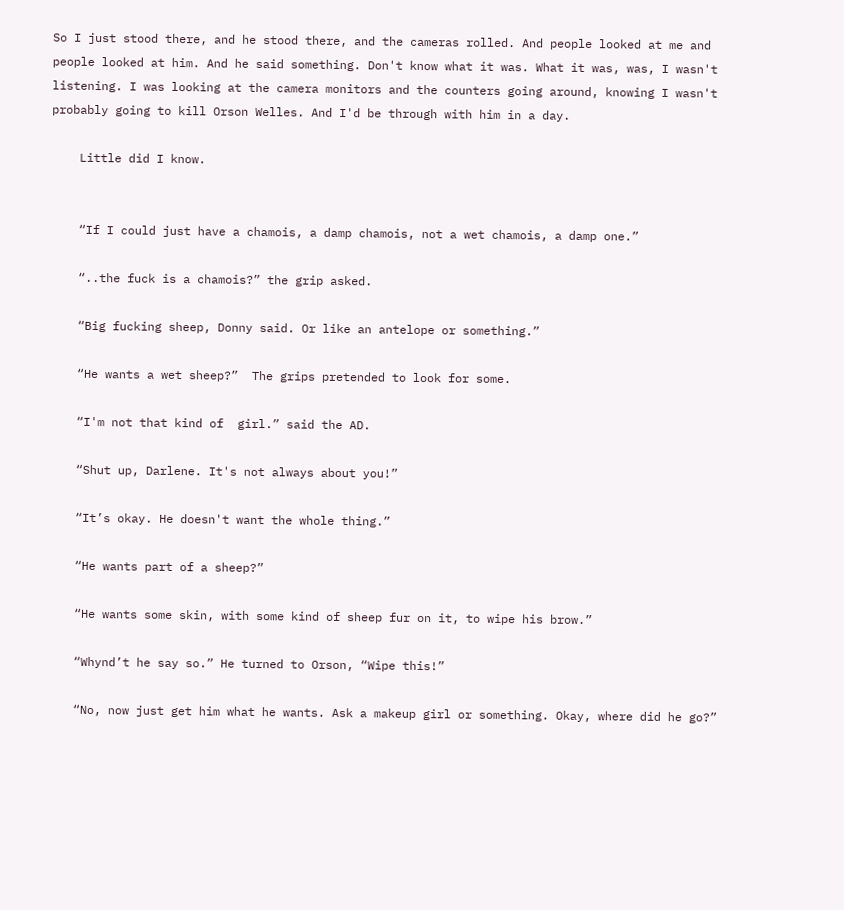So I just stood there, and he stood there, and the cameras rolled. And people looked at me and people looked at him. And he said something. Don't know what it was. What it was, was, I wasn't listening. I was looking at the camera monitors and the counters going around, knowing I wasn't probably going to kill Orson Welles. And I'd be through with him in a day.

    Little did I know.


    “If I could just have a chamois, a damp chamois, not a wet chamois, a damp one.”

    “..the fuck is a chamois?” the grip asked.

    “Big fucking sheep, Donny said. Or like an antelope or something.”

    “He wants a wet sheep?”  The grips pretended to look for some.

    “I'm not that kind of  girl.” said the AD.

    “Shut up, Darlene. It's not always about you!”

    “It’s okay. He doesn't want the whole thing.”

    “He wants part of a sheep?”

    “He wants some skin, with some kind of sheep fur on it, to wipe his brow.”

    “Whynd’t he say so.” He turned to Orson, “Wipe this!”

    “No, now just get him what he wants. Ask a makeup girl or something. Okay, where did he go?”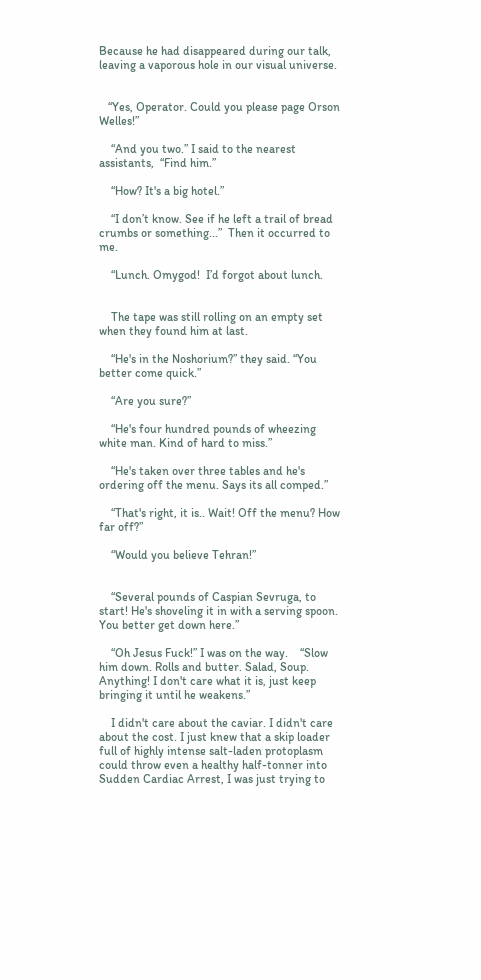Because he had disappeared during our talk, leaving a vaporous hole in our visual universe.


   “Yes, Operator. Could you please page Orson Welles!”

    “And you two.” I said to the nearest assistants,  “Find him.”

    “How? It's a big hotel.”

    “I don’t know. See if he left a trail of bread crumbs or something...”  Then it occurred to me.

    “Lunch. Omygod!  I’d forgot about lunch.


    The tape was still rolling on an empty set when they found him at last.

    “He's in the Noshorium?” they said. “You better come quick.”

    “Are you sure?”

    “He's four hundred pounds of wheezing white man. Kind of hard to miss.”

    “He's taken over three tables and he's ordering off the menu. Says its all comped.”

    “That's right, it is.. Wait! Off the menu? How far off?”

    “Would you believe Tehran!”


    “Several pounds of Caspian Sevruga, to start! He's shoveling it in with a serving spoon. You better get down here.”

    “Oh Jesus Fuck!” I was on the way.    “Slow him down. Rolls and butter. Salad, Soup.  Anything! I don't care what it is, just keep bringing it until he weakens.”

    I didn't care about the caviar. I didn't care about the cost. I just knew that a skip loader full of highly intense salt-laden protoplasm could throw even a healthy half-tonner into Sudden Cardiac Arrest, I was just trying to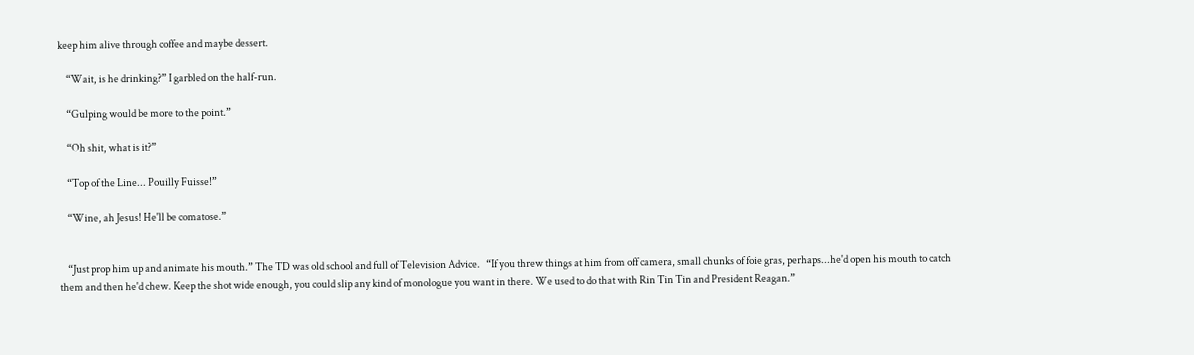keep him alive through coffee and maybe dessert.

    “Wait, is he drinking?” I garbled on the half-run.

    “Gulping would be more to the point.”

    “Oh shit, what is it?”

    “Top of the Line... Pouilly Fuisse!”

    “Wine, ah Jesus! He'll be comatose.”


    “Just prop him up and animate his mouth.” The TD was old school and full of Television Advice.   “If you threw things at him from off camera, small chunks of foie gras, perhaps...he'd open his mouth to catch them and then he'd chew. Keep the shot wide enough, you could slip any kind of monologue you want in there. We used to do that with Rin Tin Tin and President Reagan.”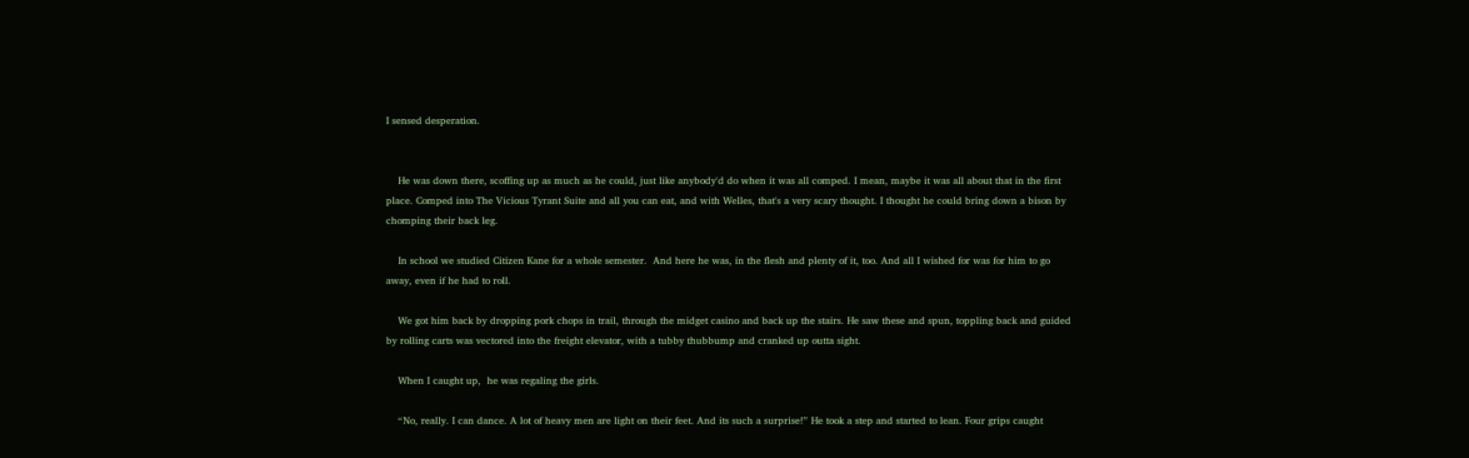I sensed desperation.


    He was down there, scoffing up as much as he could, just like anybody'd do when it was all comped. I mean, maybe it was all about that in the first place. Comped into The Vicious Tyrant Suite and all you can eat, and with Welles, that's a very scary thought. I thought he could bring down a bison by chomping their back leg.

    In school we studied Citizen Kane for a whole semester.  And here he was, in the flesh and plenty of it, too. And all I wished for was for him to go away, even if he had to roll.

    We got him back by dropping pork chops in trail, through the midget casino and back up the stairs. He saw these and spun, toppling back and guided by rolling carts was vectored into the freight elevator, with a tubby thubbump and cranked up outta sight.

    When I caught up,  he was regaling the girls.

    “No, really. I can dance. A lot of heavy men are light on their feet. And its such a surprise!” He took a step and started to lean. Four grips caught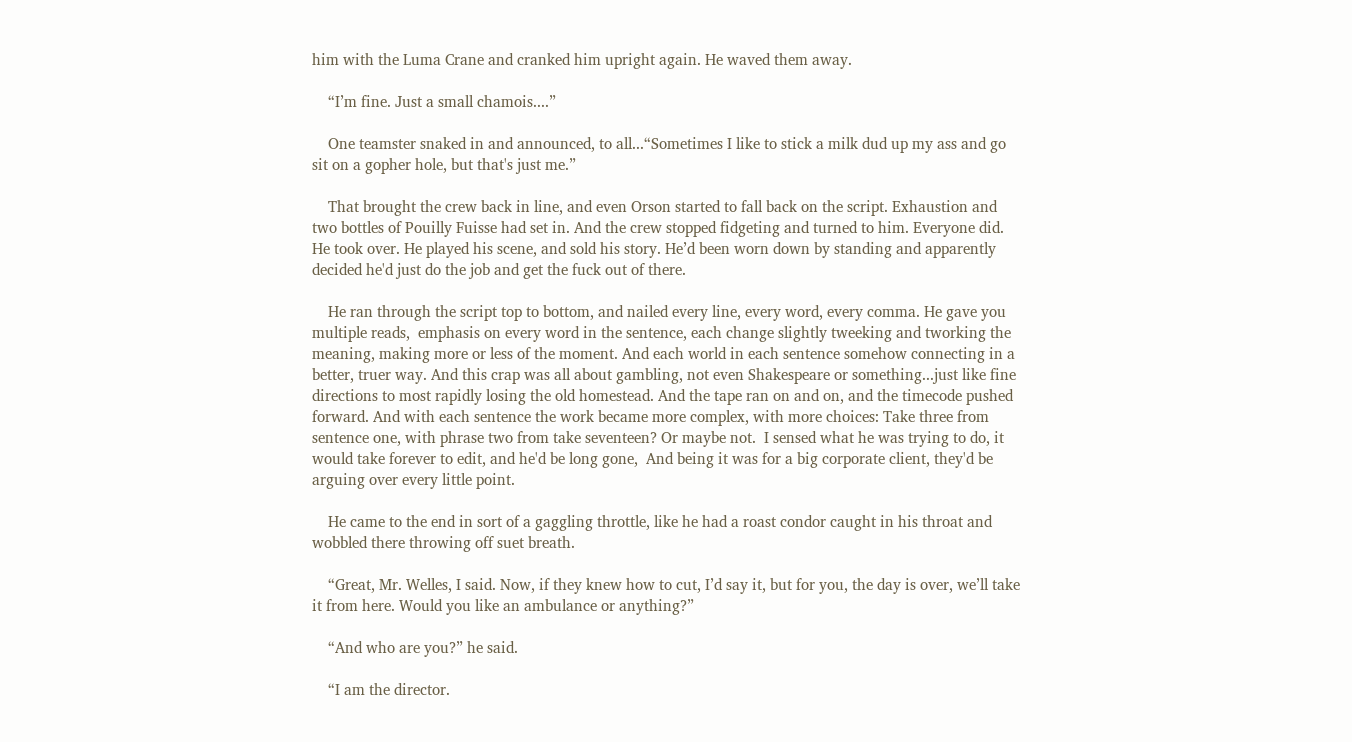him with the Luma Crane and cranked him upright again. He waved them away.

    “I’m fine. Just a small chamois....”

    One teamster snaked in and announced, to all...“Sometimes I like to stick a milk dud up my ass and go sit on a gopher hole, but that's just me.”

    That brought the crew back in line, and even Orson started to fall back on the script. Exhaustion and two bottles of Pouilly Fuisse had set in. And the crew stopped fidgeting and turned to him. Everyone did. He took over. He played his scene, and sold his story. He’d been worn down by standing and apparently decided he'd just do the job and get the fuck out of there.

    He ran through the script top to bottom, and nailed every line, every word, every comma. He gave you multiple reads,  emphasis on every word in the sentence, each change slightly tweeking and tworking the meaning, making more or less of the moment. And each world in each sentence somehow connecting in a better, truer way. And this crap was all about gambling, not even Shakespeare or something...just like fine directions to most rapidly losing the old homestead. And the tape ran on and on, and the timecode pushed forward. And with each sentence the work became more complex, with more choices: Take three from sentence one, with phrase two from take seventeen? Or maybe not.  I sensed what he was trying to do, it would take forever to edit, and he'd be long gone,  And being it was for a big corporate client, they'd be arguing over every little point.

    He came to the end in sort of a gaggling throttle, like he had a roast condor caught in his throat and wobbled there throwing off suet breath.

    “Great, Mr. Welles, I said. Now, if they knew how to cut, I’d say it, but for you, the day is over, we’ll take it from here. Would you like an ambulance or anything?”

    “And who are you?” he said.

    “I am the director.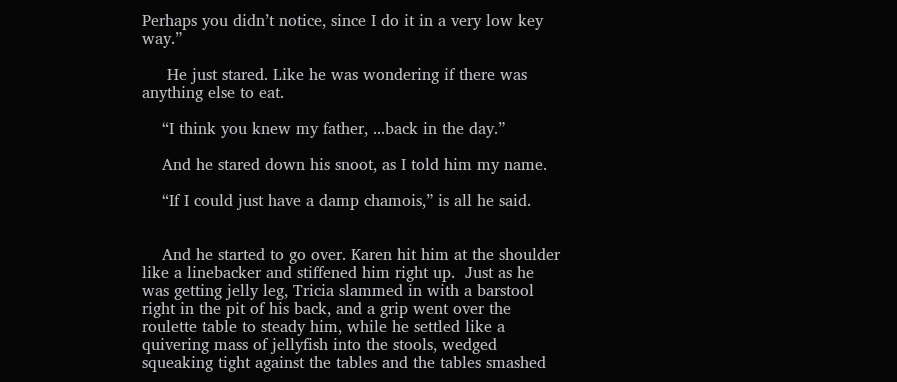Perhaps you didn’t notice, since I do it in a very low key way.”

     He just stared. Like he was wondering if there was anything else to eat.

    “I think you knew my father, ...back in the day.”

    And he stared down his snoot, as I told him my name.

    “If I could just have a damp chamois,” is all he said.


    And he started to go over. Karen hit him at the shoulder like a linebacker and stiffened him right up.  Just as he was getting jelly leg, Tricia slammed in with a barstool right in the pit of his back, and a grip went over the roulette table to steady him, while he settled like a quivering mass of jellyfish into the stools, wedged squeaking tight against the tables and the tables smashed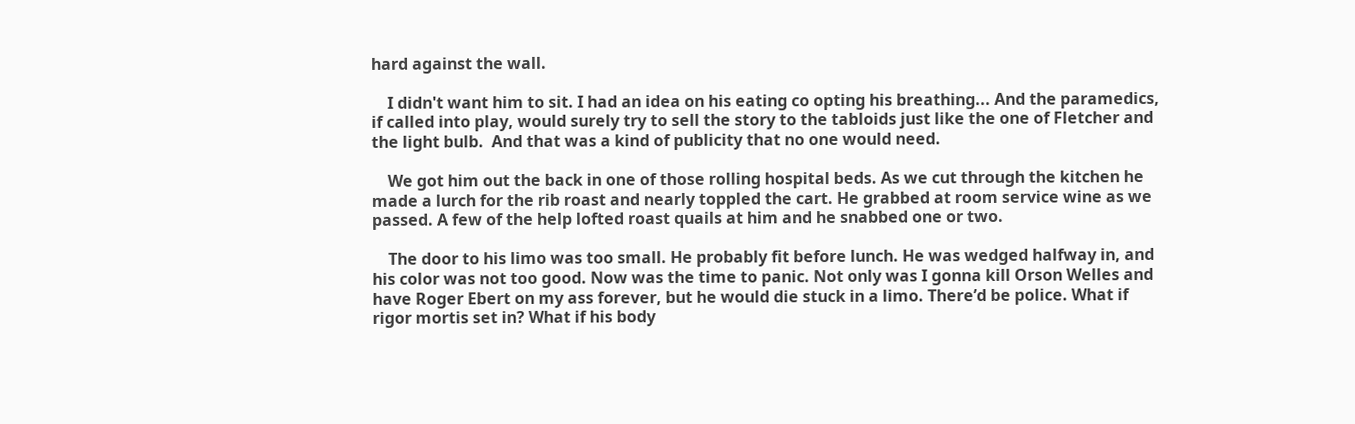hard against the wall.

    I didn't want him to sit. I had an idea on his eating co opting his breathing... And the paramedics, if called into play, would surely try to sell the story to the tabloids just like the one of Fletcher and the light bulb.  And that was a kind of publicity that no one would need.

    We got him out the back in one of those rolling hospital beds. As we cut through the kitchen he made a lurch for the rib roast and nearly toppled the cart. He grabbed at room service wine as we passed. A few of the help lofted roast quails at him and he snabbed one or two.

    The door to his limo was too small. He probably fit before lunch. He was wedged halfway in, and his color was not too good. Now was the time to panic. Not only was I gonna kill Orson Welles and have Roger Ebert on my ass forever, but he would die stuck in a limo. There’d be police. What if  rigor mortis set in? What if his body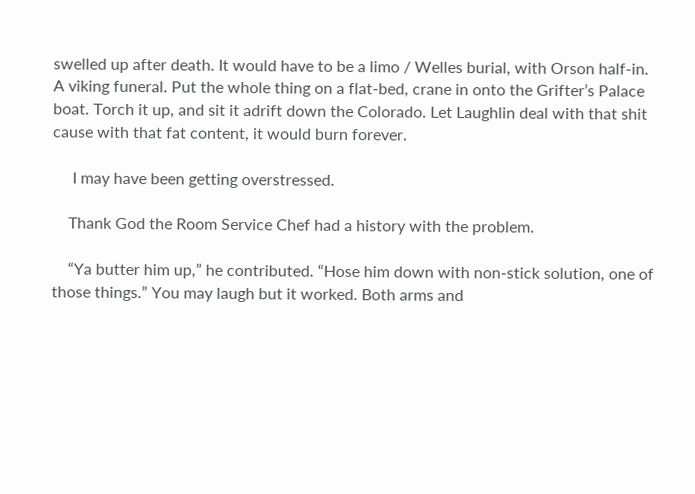swelled up after death. It would have to be a limo / Welles burial, with Orson half-in.  A viking funeral. Put the whole thing on a flat-bed, crane in onto the Grifter’s Palace boat. Torch it up, and sit it adrift down the Colorado. Let Laughlin deal with that shit cause with that fat content, it would burn forever.

     I may have been getting overstressed.

    Thank God the Room Service Chef had a history with the problem.

    “Ya butter him up,” he contributed. “Hose him down with non-stick solution, one of those things.” You may laugh but it worked. Both arms and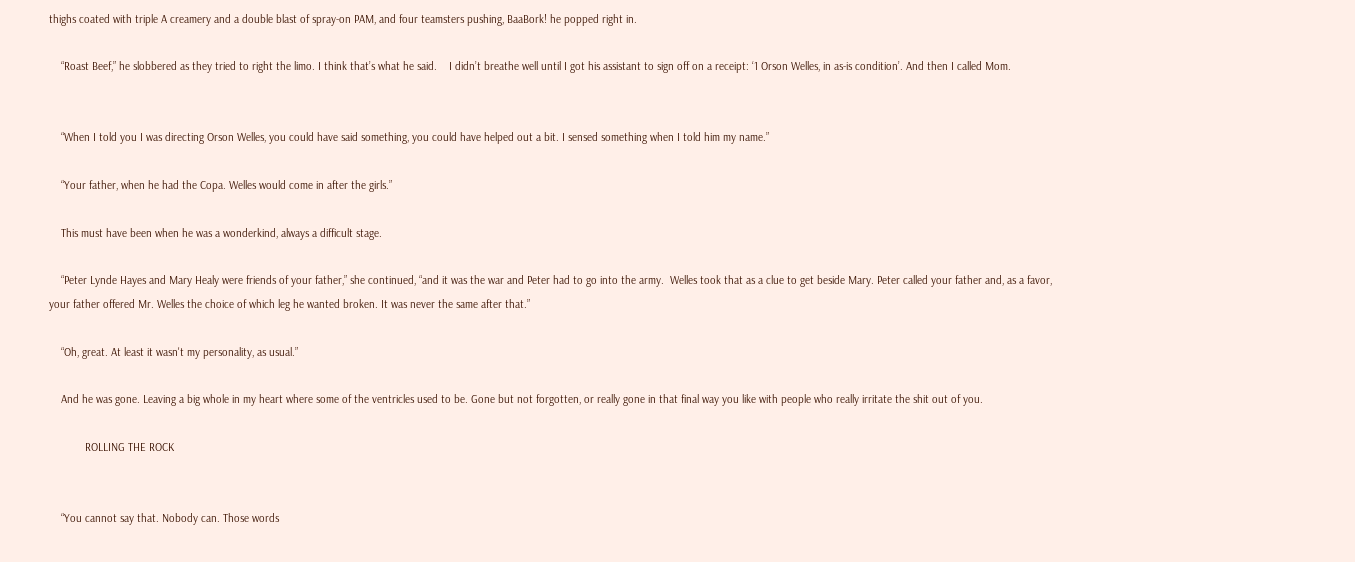thighs coated with triple A creamery and a double blast of spray-on PAM, and four teamsters pushing, BaaBork! he popped right in.

    “Roast Beef,” he slobbered as they tried to right the limo. I think that’s what he said.    I didn’t breathe well until I got his assistant to sign off on a receipt: ‘1 Orson Welles, in as-is condition’. And then I called Mom.


    “When I told you I was directing Orson Welles, you could have said something, you could have helped out a bit. I sensed something when I told him my name.”

    “Your father, when he had the Copa. Welles would come in after the girls.”

    This must have been when he was a wonderkind, always a difficult stage.

    “Peter Lynde Hayes and Mary Healy were friends of your father,” she continued, “and it was the war and Peter had to go into the army.  Welles took that as a clue to get beside Mary. Peter called your father and, as a favor, your father offered Mr. Welles the choice of which leg he wanted broken. It was never the same after that.”

    “Oh, great. At least it wasn't my personality, as usual.”

    And he was gone. Leaving a big whole in my heart where some of the ventricles used to be. Gone but not forgotten, or really gone in that final way you like with people who really irritate the shit out of you.

            ROLLING THE ROCK


    “You cannot say that. Nobody can. Those words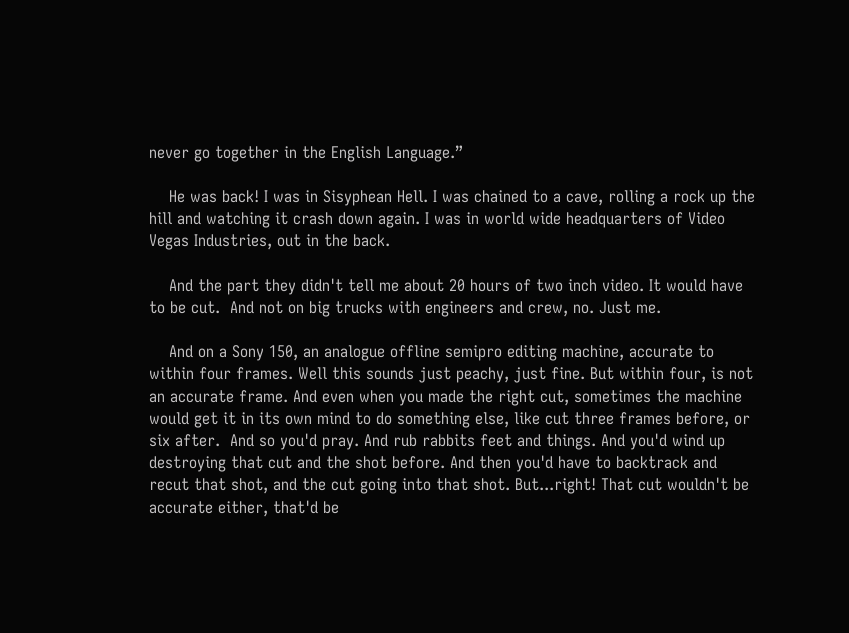never go together in the English Language.”

    He was back! I was in Sisyphean Hell. I was chained to a cave, rolling a rock up the hill and watching it crash down again. I was in world wide headquarters of Video Vegas Industries, out in the back.

    And the part they didn't tell me about 20 hours of two inch video. It would have to be cut.  And not on big trucks with engineers and crew, no. Just me.

    And on a Sony 150, an analogue offline semipro editing machine, accurate to within four frames. Well this sounds just peachy, just fine. But within four, is not an accurate frame. And even when you made the right cut, sometimes the machine would get it in its own mind to do something else, like cut three frames before, or six after.  And so you'd pray. And rub rabbits feet and things. And you'd wind up destroying that cut and the shot before. And then you'd have to backtrack and recut that shot, and the cut going into that shot. But...right! That cut wouldn't be accurate either, that'd be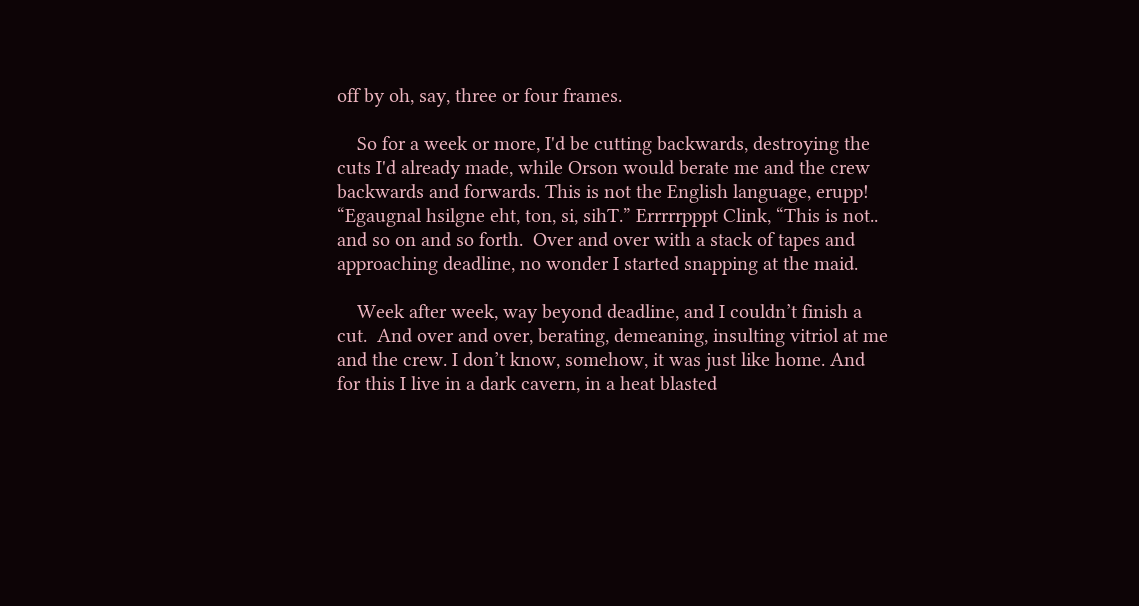off by oh, say, three or four frames.

    So for a week or more, I'd be cutting backwards, destroying the cuts I'd already made, while Orson would berate me and the crew backwards and forwards. This is not the English language, erupp! “Egaugnal hsilgne eht, ton, si, sihT.” Errrrrpppt Clink, “This is not.. and so on and so forth.  Over and over with a stack of tapes and approaching deadline, no wonder I started snapping at the maid.

    Week after week, way beyond deadline, and I couldn’t finish a cut.  And over and over, berating, demeaning, insulting vitriol at me and the crew. I don’t know, somehow, it was just like home. And for this I live in a dark cavern, in a heat blasted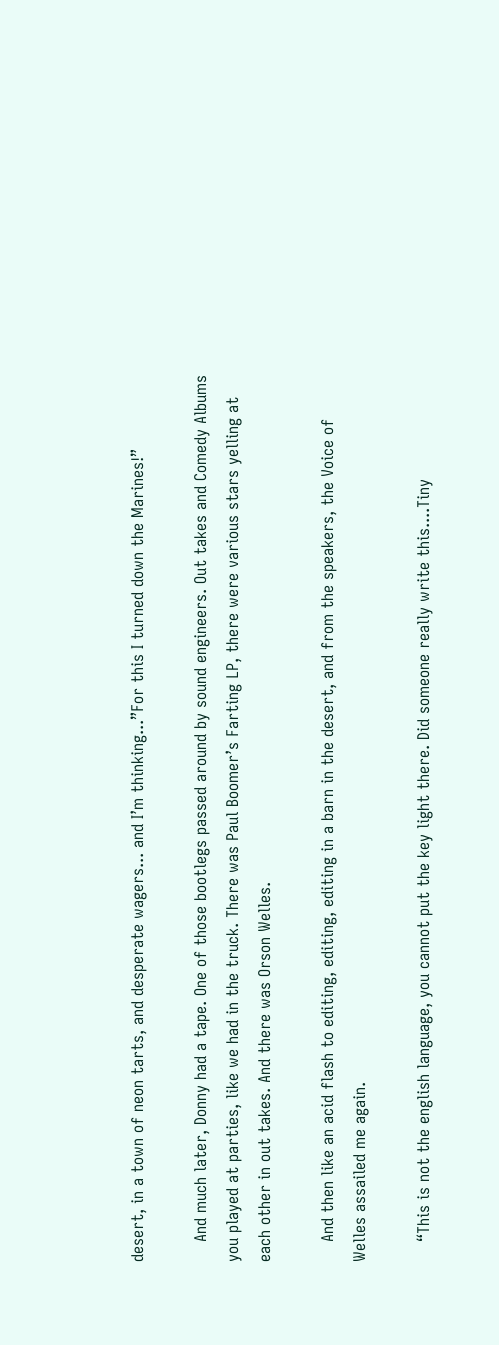desert, in a town of neon tarts, and desperate wagers... and I’m thinking...”For this I turned down the Marines!”

    And much later, Donny had a tape. One of those bootlegs passed around by sound engineers. Out takes and Comedy Albums you played at parties, like we had in the truck. There was Paul Boomer’s Farting LP, there were various stars yelling at each other in out takes. And there was Orson Welles.

    And then like an acid flash to editing, editing, editing in a barn in the desert, and from the speakers, the Voice of Welles assailed me again.

    “This is not the english language, you cannot put the key light there. Did someone really write this....Tiny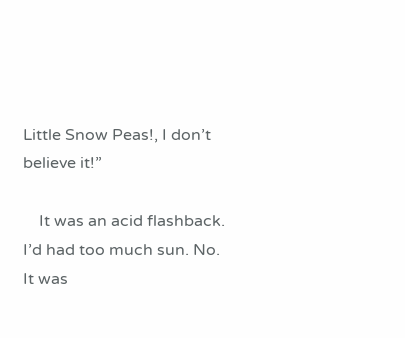Little Snow Peas!, I don’t believe it!”

    It was an acid flashback. I’d had too much sun. No. It was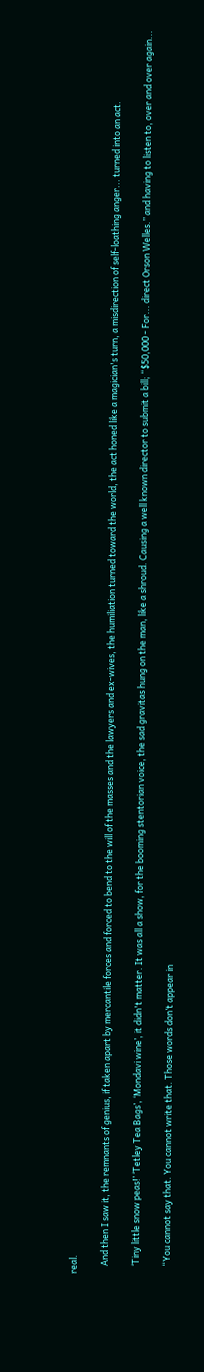real.

    And then I saw it, the remnants of genius, if taken apart by mercantile forces and forced to bend to the will of the masses and the lawyers and ex-wives, the humiliation turned toward the world, the act honed like a magician's turn, a misdirection of self-loathing anger... turned into an act.

    ‘Tiny little snow peas!’ ‘Tetley Tea Bags’, ‘Mondavi wine’, it didn't matter. It was all a show, for the booming stentorian voice, the sad gravitas hung on the man, like a shroud. Causing a well known director to submit a bill; “$50,000 - For... direct Orson Welles.” and having to listen to, over and over again...

    “You cannot say that. You cannot write that. Those words don’t appear in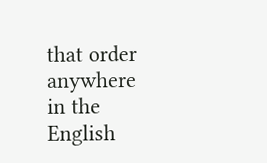that order anywhere in the English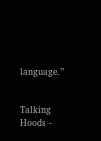language.”


Talking Hoods -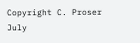Copyright C. Proser July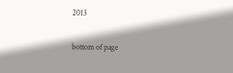2013

bottom of page